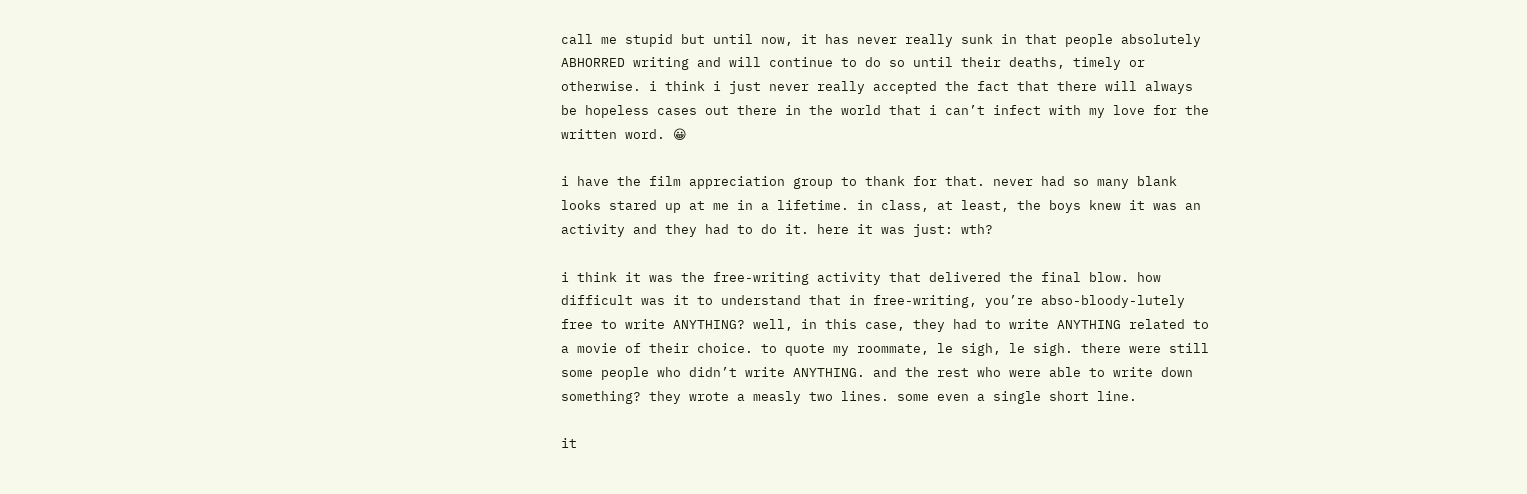call me stupid but until now, it has never really sunk in that people absolutely ABHORRED writing and will continue to do so until their deaths, timely or otherwise. i think i just never really accepted the fact that there will always be hopeless cases out there in the world that i can’t infect with my love for the written word. 😀

i have the film appreciation group to thank for that. never had so many blank looks stared up at me in a lifetime. in class, at least, the boys knew it was an activity and they had to do it. here it was just: wth?

i think it was the free-writing activity that delivered the final blow. how difficult was it to understand that in free-writing, you’re abso-bloody-lutely free to write ANYTHING? well, in this case, they had to write ANYTHING related to a movie of their choice. to quote my roommate, le sigh, le sigh. there were still some people who didn’t write ANYTHING. and the rest who were able to write down something? they wrote a measly two lines. some even a single short line.

it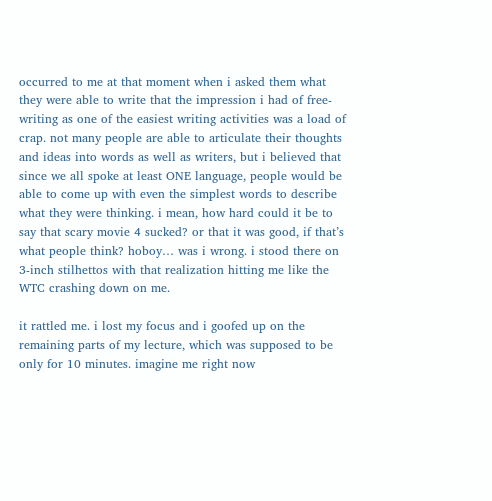occurred to me at that moment when i asked them what they were able to write that the impression i had of free-writing as one of the easiest writing activities was a load of crap. not many people are able to articulate their thoughts and ideas into words as well as writers, but i believed that since we all spoke at least ONE language, people would be able to come up with even the simplest words to describe what they were thinking. i mean, how hard could it be to say that scary movie 4 sucked? or that it was good, if that’s what people think? hoboy… was i wrong. i stood there on 3-inch stilhettos with that realization hitting me like the WTC crashing down on me.

it rattled me. i lost my focus and i goofed up on the remaining parts of my lecture, which was supposed to be only for 10 minutes. imagine me right now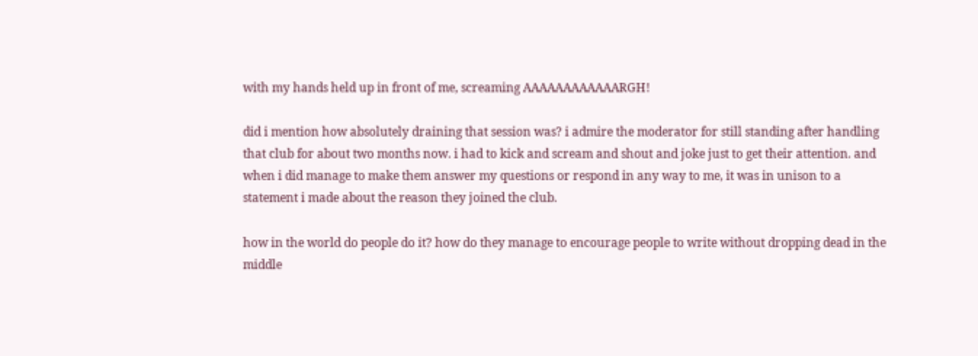with my hands held up in front of me, screaming AAAAAAAAAAAARGH!

did i mention how absolutely draining that session was? i admire the moderator for still standing after handling that club for about two months now. i had to kick and scream and shout and joke just to get their attention. and when i did manage to make them answer my questions or respond in any way to me, it was in unison to a statement i made about the reason they joined the club.

how in the world do people do it? how do they manage to encourage people to write without dropping dead in the middle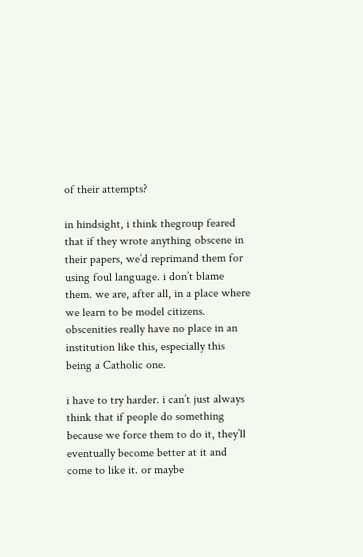of their attempts?

in hindsight, i think thegroup feared that if they wrote anything obscene in their papers, we’d reprimand them for using foul language. i don’t blame them. we are, after all, in a place where we learn to be model citizens. obscenities really have no place in an institution like this, especially this being a Catholic one.

i have to try harder. i can’t just always think that if people do something because we force them to do it, they’ll eventually become better at it and come to like it. or maybe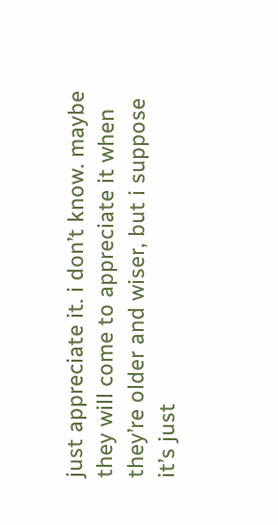just appreciate it. i don’t know. maybe they will come to appreciate it when they’re older and wiser, but i suppose it’s just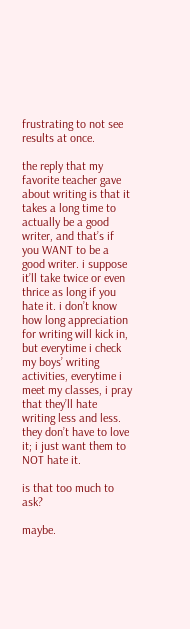frustrating to not see results at once.

the reply that my favorite teacher gave about writing is that it takes a long time to actually be a good writer, and that’s if you WANT to be a good writer. i suppose it’ll take twice or even thrice as long if you hate it. i don’t know how long appreciation for writing will kick in, but everytime i check my boys’ writing activities, everytime i meet my classes, i pray that they’ll hate writing less and less. they don’t have to love it; i just want them to NOT hate it.

is that too much to ask?

maybe.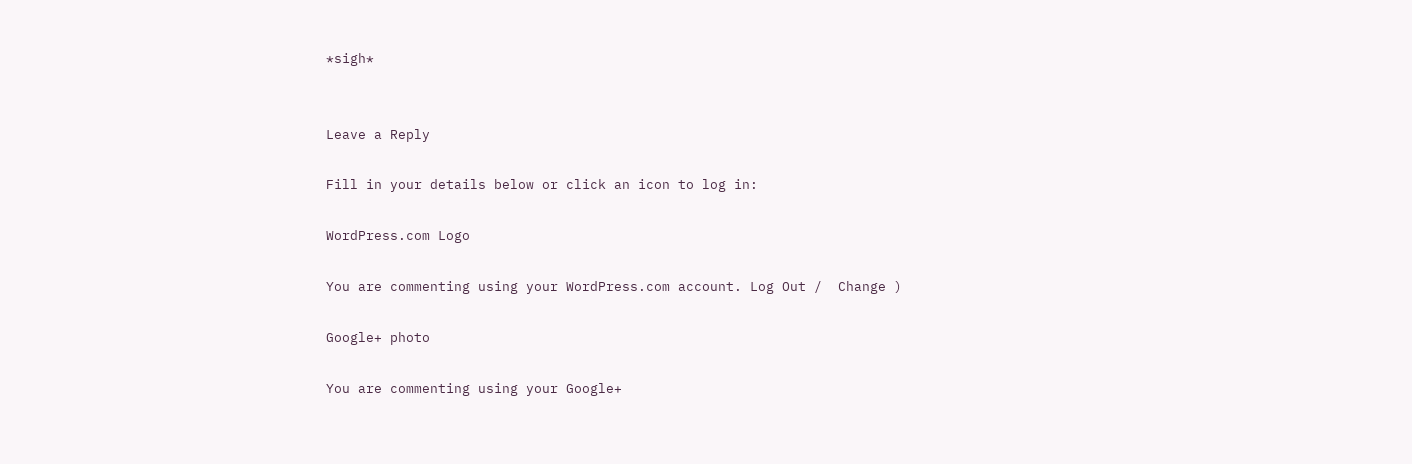*sigh*


Leave a Reply

Fill in your details below or click an icon to log in:

WordPress.com Logo

You are commenting using your WordPress.com account. Log Out /  Change )

Google+ photo

You are commenting using your Google+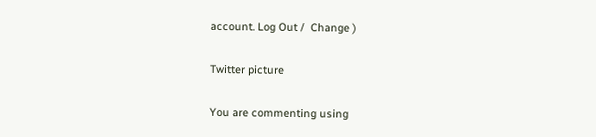account. Log Out /  Change )

Twitter picture

You are commenting using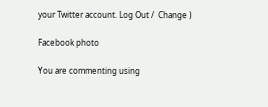your Twitter account. Log Out /  Change )

Facebook photo

You are commenting using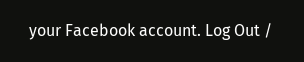your Facebook account. Log Out /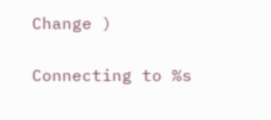Change )


Connecting to %s